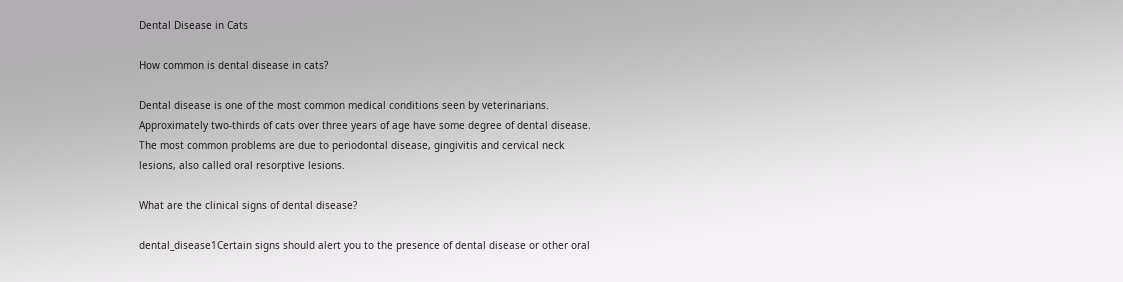Dental Disease in Cats

How common is dental disease in cats?

Dental disease is one of the most common medical conditions seen by veterinarians. Approximately two-thirds of cats over three years of age have some degree of dental disease. The most common problems are due to periodontal disease, gingivitis and cervical neck lesions, also called oral resorptive lesions.

What are the clinical signs of dental disease?

dental_disease1Certain signs should alert you to the presence of dental disease or other oral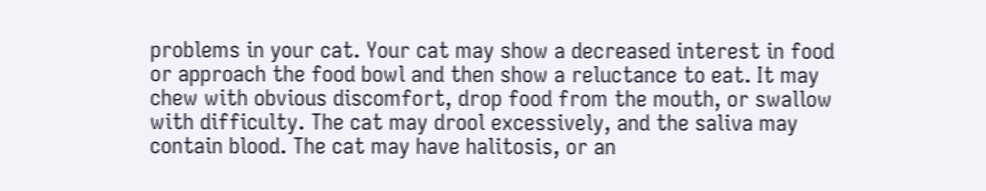problems in your cat. Your cat may show a decreased interest in food or approach the food bowl and then show a reluctance to eat. It may chew with obvious discomfort, drop food from the mouth, or swallow with difficulty. The cat may drool excessively, and the saliva may contain blood. The cat may have halitosis, or an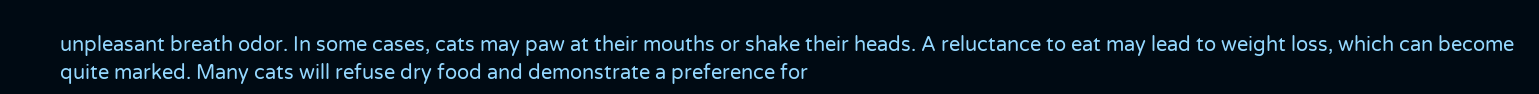unpleasant breath odor. In some cases, cats may paw at their mouths or shake their heads. A reluctance to eat may lead to weight loss, which can become quite marked. Many cats will refuse dry food and demonstrate a preference for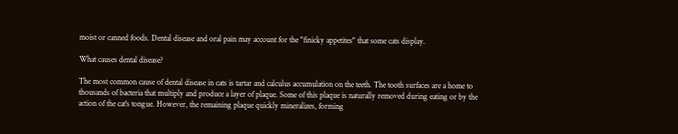moist or canned foods. Dental disease and oral pain may account for the "finicky appetites" that some cats display.

What causes dental disease?

The most common cause of dental disease in cats is tartar and calculus accumulation on the teeth. The tooth surfaces are a home to thousands of bacteria that multiply and produce a layer of plaque. Some of this plaque is naturally removed during eating or by the action of the cat's tongue. However, the remaining plaque quickly mineralizes, forming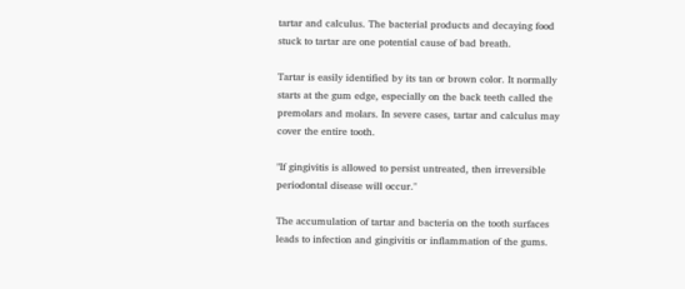tartar and calculus. The bacterial products and decaying food stuck to tartar are one potential cause of bad breath.

Tartar is easily identified by its tan or brown color. It normally starts at the gum edge, especially on the back teeth called the premolars and molars. In severe cases, tartar and calculus may cover the entire tooth.

"If gingivitis is allowed to persist untreated, then irreversible periodontal disease will occur."

The accumulation of tartar and bacteria on the tooth surfaces leads to infection and gingivitis or inflammation of the gums.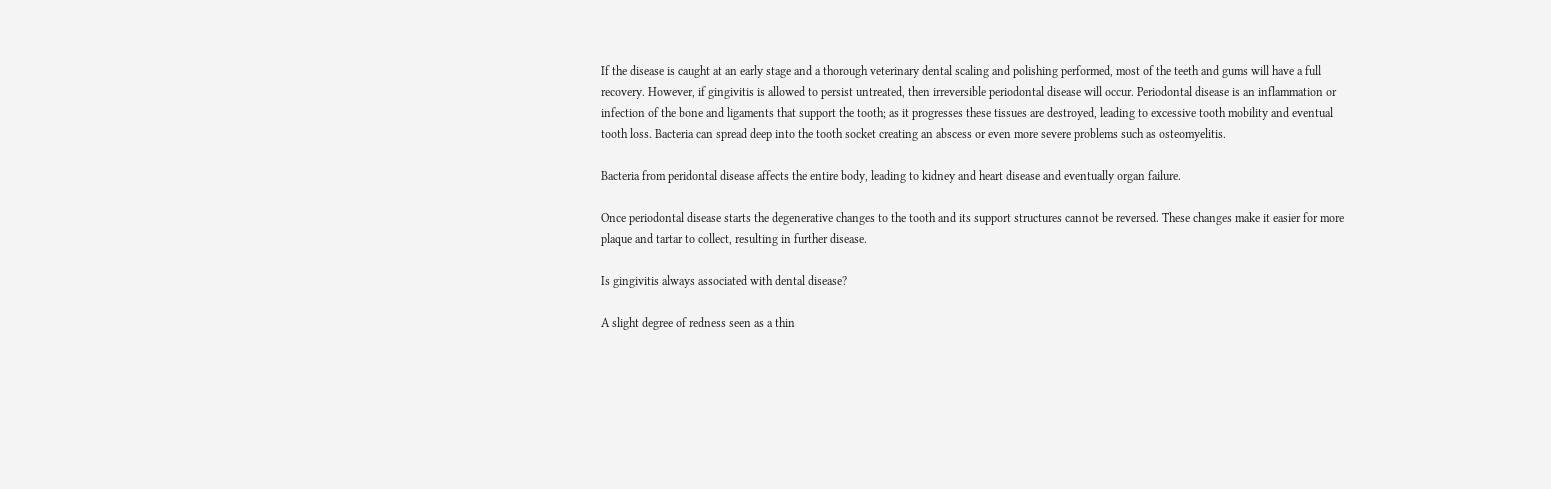If the disease is caught at an early stage and a thorough veterinary dental scaling and polishing performed, most of the teeth and gums will have a full recovery. However, if gingivitis is allowed to persist untreated, then irreversible periodontal disease will occur. Periodontal disease is an inflammation or infection of the bone and ligaments that support the tooth; as it progresses these tissues are destroyed, leading to excessive tooth mobility and eventual tooth loss. Bacteria can spread deep into the tooth socket creating an abscess or even more severe problems such as osteomyelitis.

Bacteria from peridontal disease affects the entire body, leading to kidney and heart disease and eventually organ failure.

Once periodontal disease starts the degenerative changes to the tooth and its support structures cannot be reversed. These changes make it easier for more plaque and tartar to collect, resulting in further disease.

Is gingivitis always associated with dental disease?

A slight degree of redness seen as a thin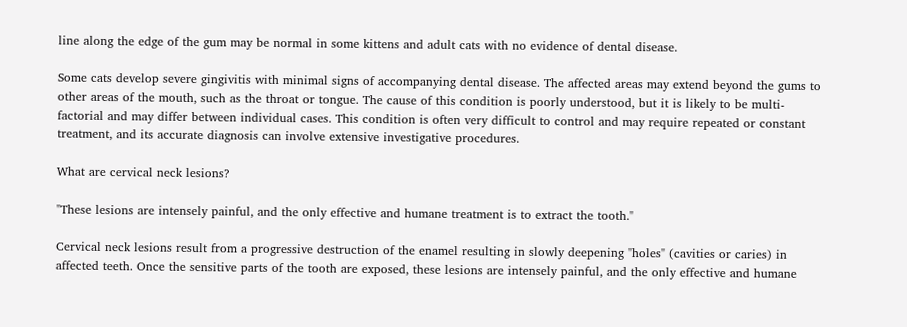line along the edge of the gum may be normal in some kittens and adult cats with no evidence of dental disease.

Some cats develop severe gingivitis with minimal signs of accompanying dental disease. The affected areas may extend beyond the gums to other areas of the mouth, such as the throat or tongue. The cause of this condition is poorly understood, but it is likely to be multi-factorial and may differ between individual cases. This condition is often very difficult to control and may require repeated or constant treatment, and its accurate diagnosis can involve extensive investigative procedures.

What are cervical neck lesions?

"These lesions are intensely painful, and the only effective and humane treatment is to extract the tooth."

Cervical neck lesions result from a progressive destruction of the enamel resulting in slowly deepening "holes" (cavities or caries) in affected teeth. Once the sensitive parts of the tooth are exposed, these lesions are intensely painful, and the only effective and humane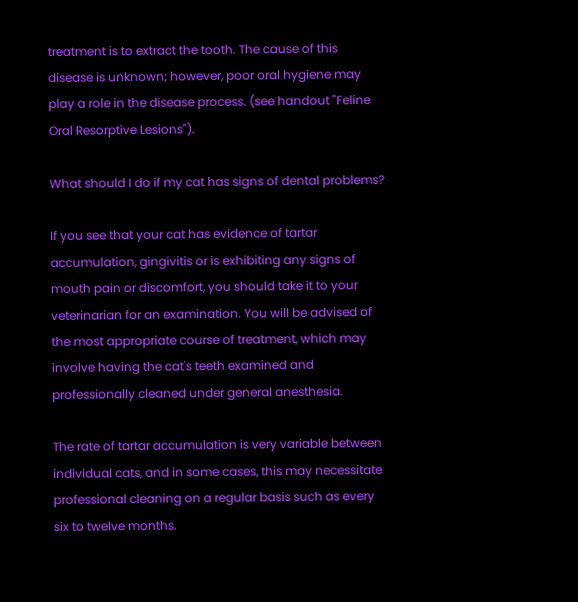treatment is to extract the tooth. The cause of this disease is unknown; however, poor oral hygiene may play a role in the disease process. (see handout "Feline Oral Resorptive Lesions").

What should I do if my cat has signs of dental problems?

If you see that your cat has evidence of tartar accumulation, gingivitis or is exhibiting any signs of mouth pain or discomfort, you should take it to your veterinarian for an examination. You will be advised of the most appropriate course of treatment, which may involve having the cat's teeth examined and professionally cleaned under general anesthesia.

The rate of tartar accumulation is very variable between individual cats, and in some cases, this may necessitate professional cleaning on a regular basis such as every six to twelve months.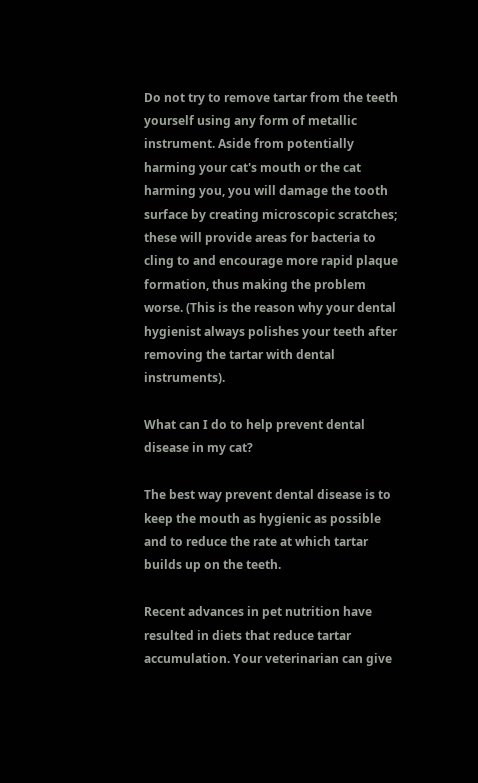Do not try to remove tartar from the teeth yourself using any form of metallic instrument. Aside from potentially harming your cat's mouth or the cat harming you, you will damage the tooth surface by creating microscopic scratches; these will provide areas for bacteria to cling to and encourage more rapid plaque formation, thus making the problem worse. (This is the reason why your dental hygienist always polishes your teeth after removing the tartar with dental instruments).

What can I do to help prevent dental disease in my cat?

The best way prevent dental disease is to keep the mouth as hygienic as possible and to reduce the rate at which tartar builds up on the teeth.

Recent advances in pet nutrition have resulted in diets that reduce tartar accumulation. Your veterinarian can give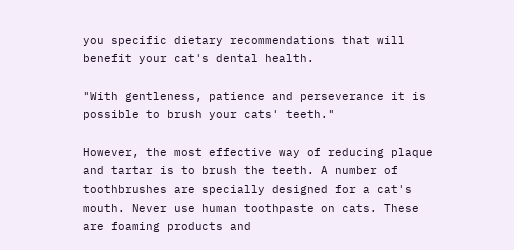you specific dietary recommendations that will benefit your cat's dental health.

"With gentleness, patience and perseverance it is possible to brush your cats' teeth."

However, the most effective way of reducing plaque and tartar is to brush the teeth. A number of toothbrushes are specially designed for a cat's mouth. Never use human toothpaste on cats. These are foaming products and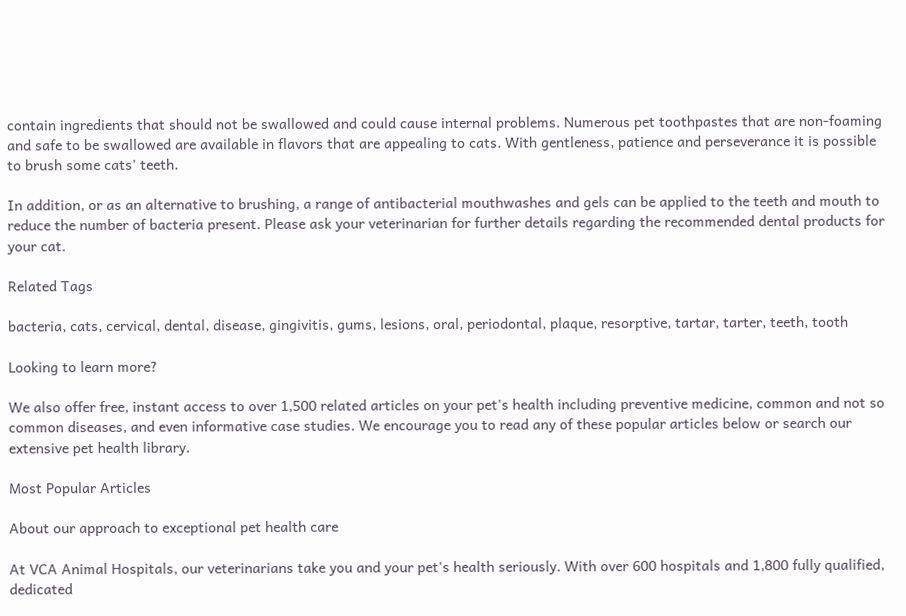contain ingredients that should not be swallowed and could cause internal problems. Numerous pet toothpastes that are non-foaming and safe to be swallowed are available in flavors that are appealing to cats. With gentleness, patience and perseverance it is possible to brush some cats' teeth.

In addition, or as an alternative to brushing, a range of antibacterial mouthwashes and gels can be applied to the teeth and mouth to reduce the number of bacteria present. Please ask your veterinarian for further details regarding the recommended dental products for your cat.

Related Tags

bacteria, cats, cervical, dental, disease, gingivitis, gums, lesions, oral, periodontal, plaque, resorptive, tartar, tarter, teeth, tooth

Looking to learn more?

We also offer free, instant access to over 1,500 related articles on your pet's health including preventive medicine, common and not so common diseases, and even informative case studies. We encourage you to read any of these popular articles below or search our extensive pet health library.

Most Popular Articles

About our approach to exceptional pet health care

At VCA Animal Hospitals, our veterinarians take you and your pet's health seriously. With over 600 hospitals and 1,800 fully qualified, dedicated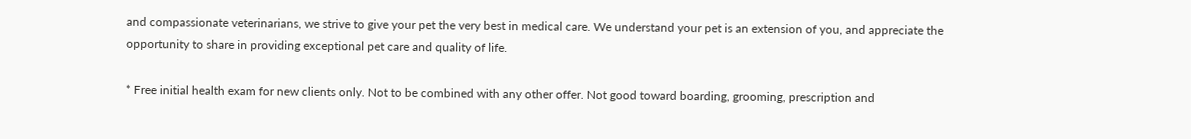and compassionate veterinarians, we strive to give your pet the very best in medical care. We understand your pet is an extension of you, and appreciate the opportunity to share in providing exceptional pet care and quality of life.

* Free initial health exam for new clients only. Not to be combined with any other offer. Not good toward boarding, grooming, prescription and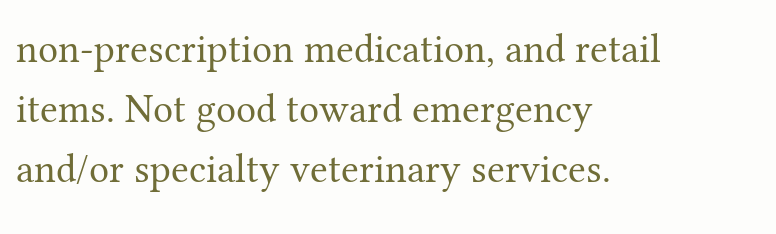non-prescription medication, and retail items. Not good toward emergency and/or specialty veterinary services.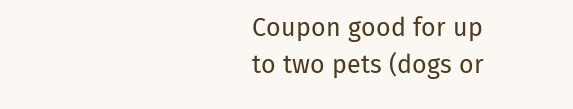Coupon good for up to two pets (dogs or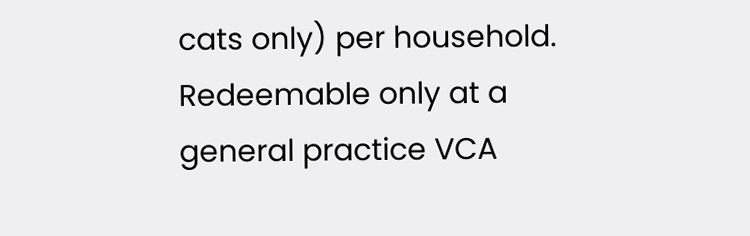cats only) per household. Redeemable only at a general practice VCA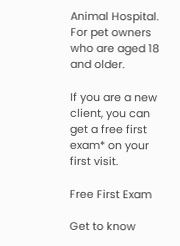Animal Hospital. For pet owners who are aged 18 and older.

If you are a new client, you can get a free first exam* on your first visit.

Free First Exam

Get to know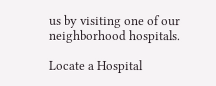us by visiting one of our neighborhood hospitals.

Locate a Hospital